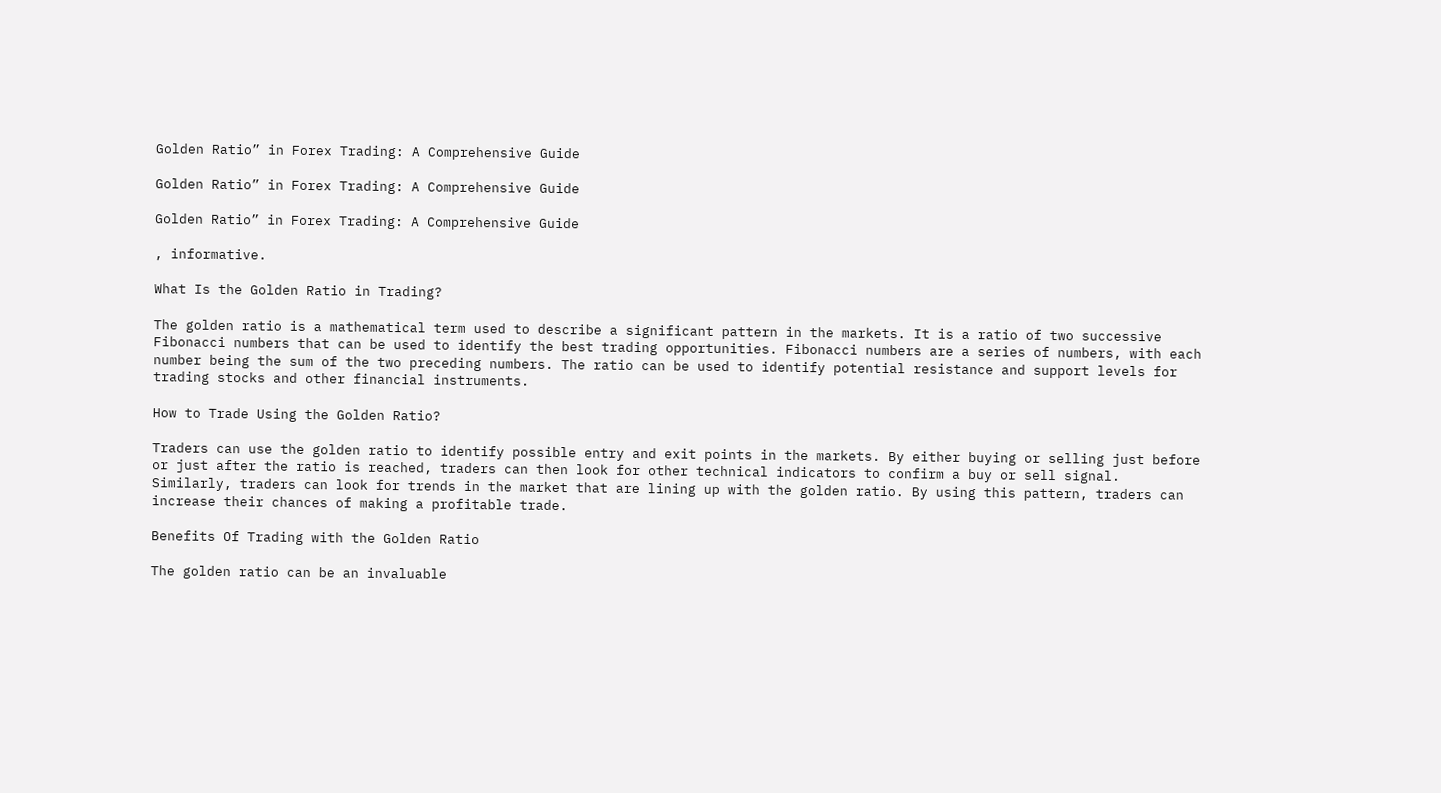Golden Ratio” in Forex Trading: A Comprehensive Guide

Golden Ratio” in Forex Trading: A Comprehensive Guide

Golden Ratio” in Forex Trading: A Comprehensive Guide

, informative.

What Is the Golden Ratio in Trading?

The golden ratio is a mathematical term used to describe a significant pattern in the markets. It is a ratio of two successive Fibonacci numbers that can be used to identify the best trading opportunities. Fibonacci numbers are a series of numbers, with each number being the sum of the two preceding numbers. The ratio can be used to identify potential resistance and support levels for trading stocks and other financial instruments.

How to Trade Using the Golden Ratio?

Traders can use the golden ratio to identify possible entry and exit points in the markets. By either buying or selling just before or just after the ratio is reached, traders can then look for other technical indicators to confirm a buy or sell signal. Similarly, traders can look for trends in the market that are lining up with the golden ratio. By using this pattern, traders can increase their chances of making a profitable trade.

Benefits Of Trading with the Golden Ratio

The golden ratio can be an invaluable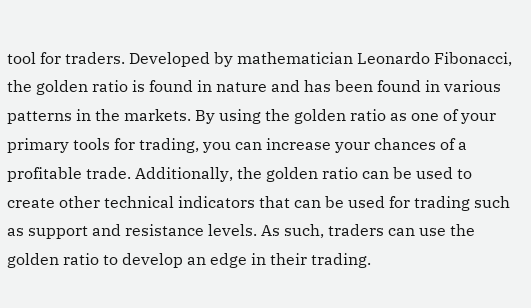tool for traders. Developed by mathematician Leonardo Fibonacci, the golden ratio is found in nature and has been found in various patterns in the markets. By using the golden ratio as one of your primary tools for trading, you can increase your chances of a profitable trade. Additionally, the golden ratio can be used to create other technical indicators that can be used for trading such as support and resistance levels. As such, traders can use the golden ratio to develop an edge in their trading.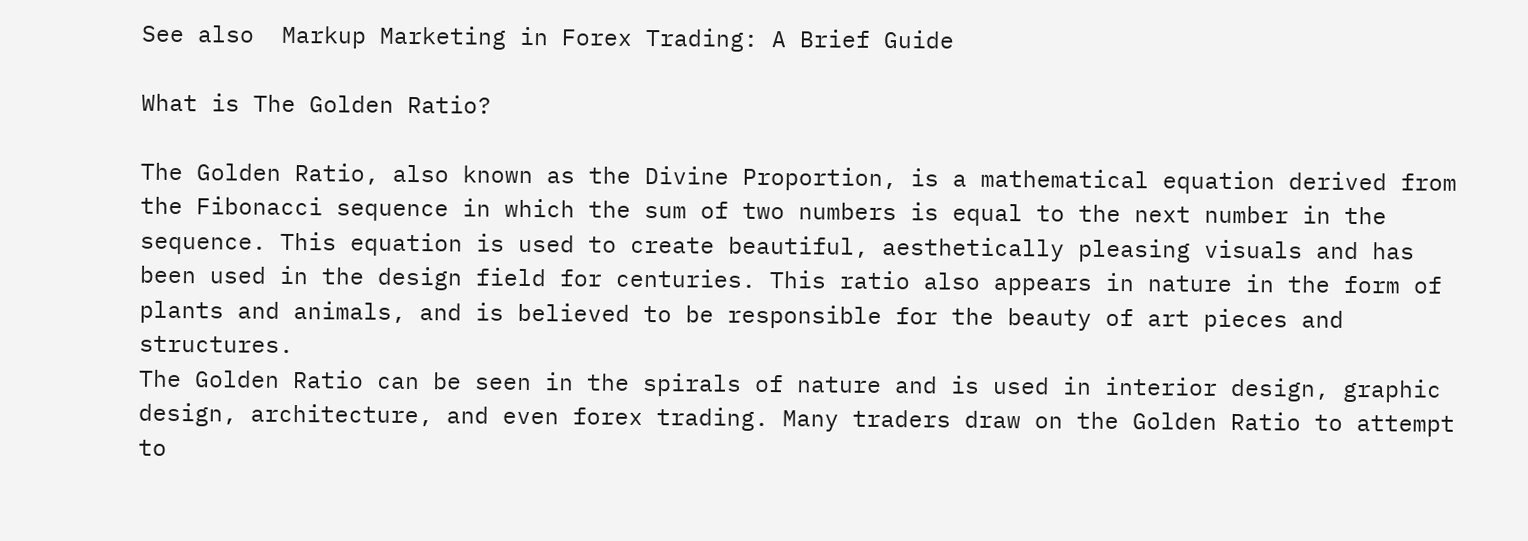See also  Markup Marketing in Forex Trading: A Brief Guide

What is The Golden Ratio?

The Golden Ratio, also known as the Divine Proportion, is a mathematical equation derived from the Fibonacci sequence in which the sum of two numbers is equal to the next number in the sequence. This equation is used to create beautiful, aesthetically pleasing visuals and has been used in the design field for centuries. This ratio also appears in nature in the form of plants and animals, and is believed to be responsible for the beauty of art pieces and structures.
The Golden Ratio can be seen in the spirals of nature and is used in interior design, graphic design, architecture, and even forex trading. Many traders draw on the Golden Ratio to attempt to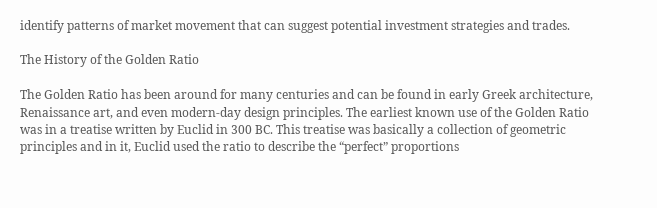identify patterns of market movement that can suggest potential investment strategies and trades.

The History of the Golden Ratio

The Golden Ratio has been around for many centuries and can be found in early Greek architecture, Renaissance art, and even modern-day design principles. The earliest known use of the Golden Ratio was in a treatise written by Euclid in 300 BC. This treatise was basically a collection of geometric principles and in it, Euclid used the ratio to describe the “perfect” proportions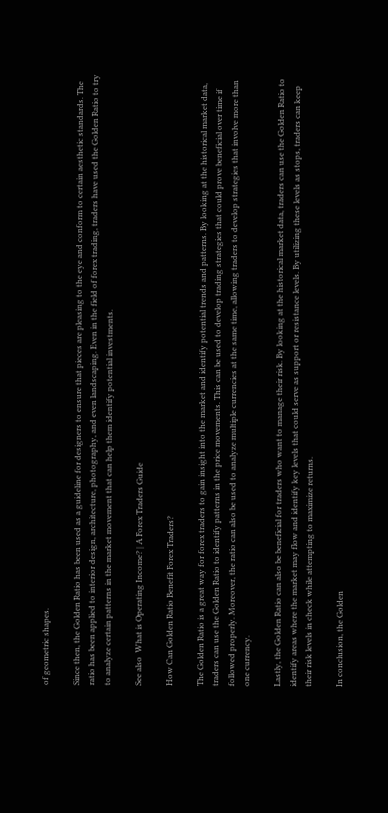of geometric shapes.

Since then, the Golden Ratio has been used as a guideline for designers to ensure that pieces are pleasing to the eye and conform to certain aesthetic standards. The ratio has been applied to interior design, architecture, photography, and even landscaping. Even in the field of forex trading, traders have used the Golden Ratio to try to analyze certain patterns in the market movement that can help them identify potential investments.

See also  What is Operating Income? | A Forex Traders Guide

How Can Golden Ratio Benefit Forex Traders?

The Golden Ratio is a great way for forex traders to gain insight into the market and identify potential trends and patterns. By looking at the historical market data, traders can use the Golden Ratio to identify patterns in the price movements. This can be used to develop trading strategies that could prove beneficial over time if followed properly. Moreover, the ratio can also be used to analyze multiple currencies at the same time, allowing traders to develop strategies that involve more than one currency.

Lastly, the Golden Ratio can also be beneficial for traders who want to manage their risk. By looking at the historical market data, traders can use the Golden Ratio to identify areas where the market may flow and identify key levels that could serve as support or resistance levels. By utilizing these levels as stops, traders can keep their risk levels in check while attempting to maximize returns.

In conclusion, the Golden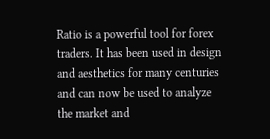Ratio is a powerful tool for forex traders. It has been used in design and aesthetics for many centuries and can now be used to analyze the market and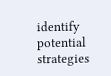identify potential strategies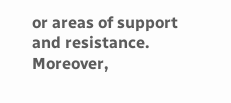or areas of support and resistance. Moreover,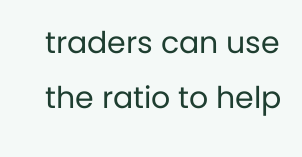traders can use the ratio to help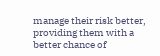manage their risk better, providing them with a better chance of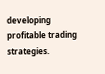developing profitable trading strategies.